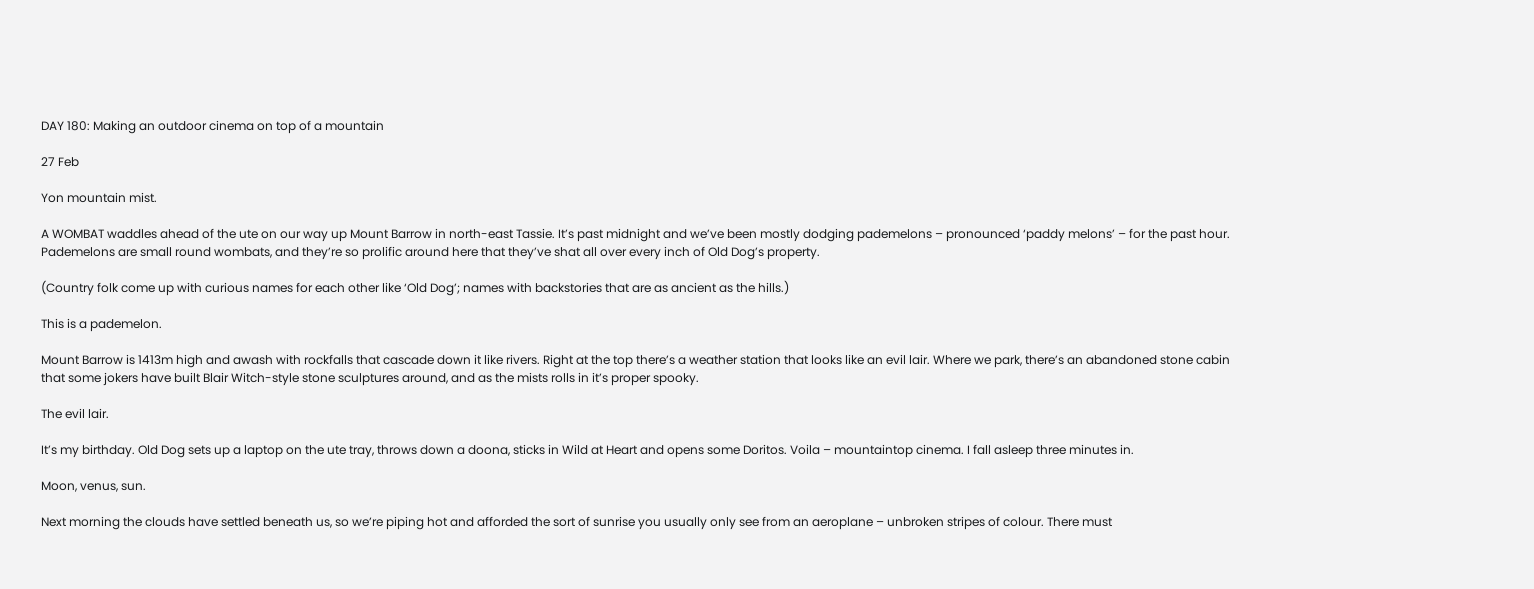DAY 180: Making an outdoor cinema on top of a mountain

27 Feb

Yon mountain mist.

A WOMBAT waddles ahead of the ute on our way up Mount Barrow in north-east Tassie. It’s past midnight and we’ve been mostly dodging pademelons – pronounced ‘paddy melons’ – for the past hour. Pademelons are small round wombats, and they’re so prolific around here that they’ve shat all over every inch of Old Dog’s property.

(Country folk come up with curious names for each other like ‘Old Dog’; names with backstories that are as ancient as the hills.)

This is a pademelon.

Mount Barrow is 1413m high and awash with rockfalls that cascade down it like rivers. Right at the top there’s a weather station that looks like an evil lair. Where we park, there’s an abandoned stone cabin that some jokers have built Blair Witch-style stone sculptures around, and as the mists rolls in it’s proper spooky.

The evil lair.

It’s my birthday. Old Dog sets up a laptop on the ute tray, throws down a doona, sticks in Wild at Heart and opens some Doritos. Voila – mountaintop cinema. I fall asleep three minutes in.

Moon, venus, sun.

Next morning the clouds have settled beneath us, so we’re piping hot and afforded the sort of sunrise you usually only see from an aeroplane – unbroken stripes of colour. There must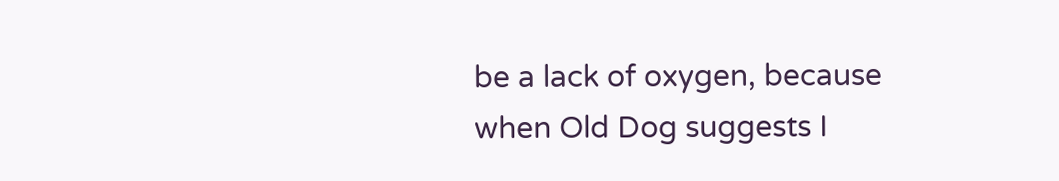be a lack of oxygen, because when Old Dog suggests I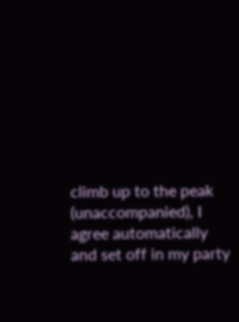climb up to the peak (unaccompanied), I agree automatically and set off in my party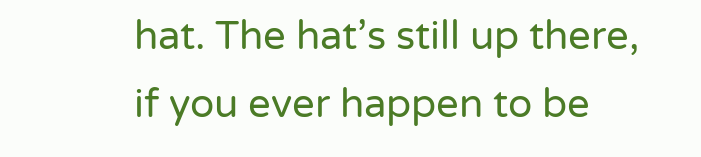hat. The hat’s still up there, if you ever happen to be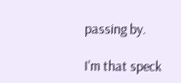passing by.

I'm that speck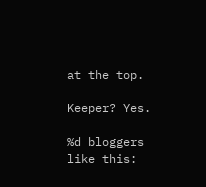at the top.

Keeper? Yes.

%d bloggers like this: